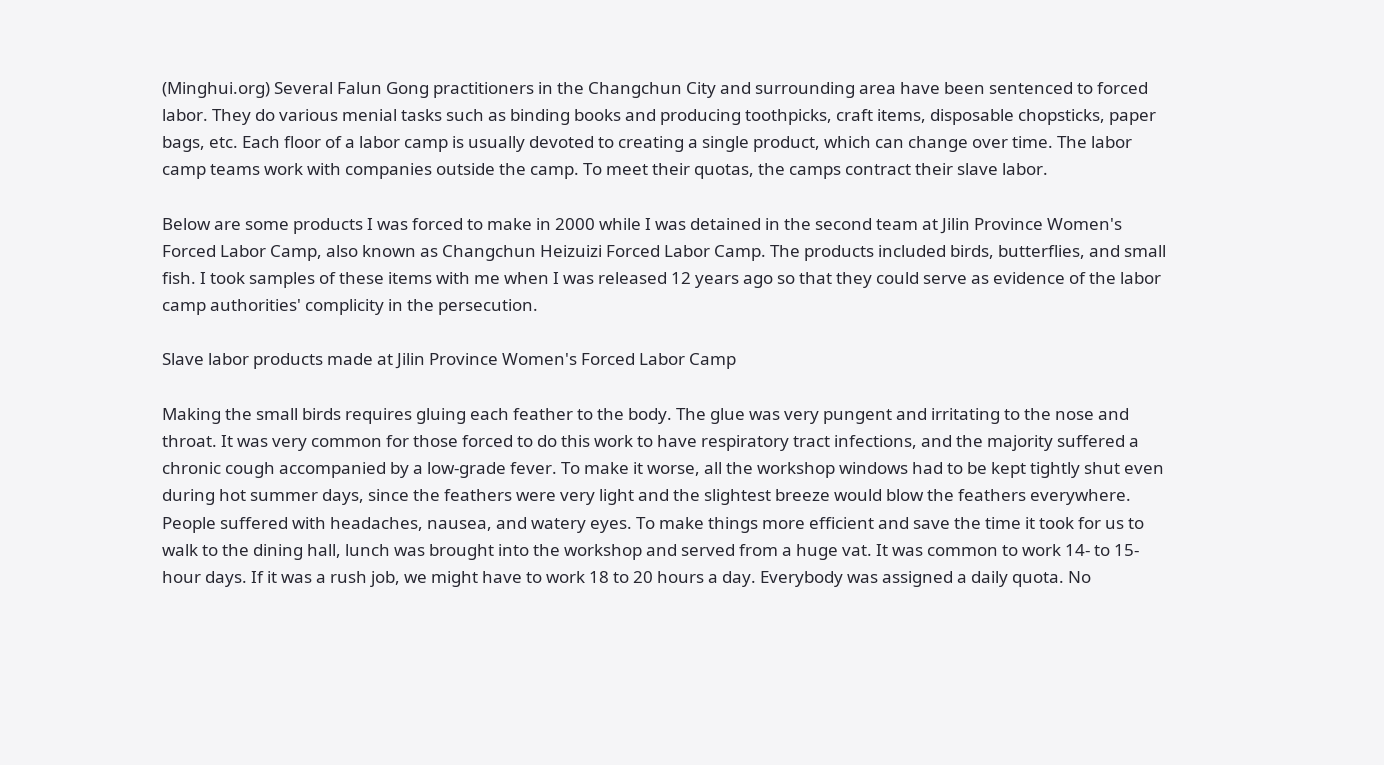(Minghui.org) Several Falun Gong practitioners in the Changchun City and surrounding area have been sentenced to forced labor. They do various menial tasks such as binding books and producing toothpicks, craft items, disposable chopsticks, paper bags, etc. Each floor of a labor camp is usually devoted to creating a single product, which can change over time. The labor camp teams work with companies outside the camp. To meet their quotas, the camps contract their slave labor.

Below are some products I was forced to make in 2000 while I was detained in the second team at Jilin Province Women's Forced Labor Camp, also known as Changchun Heizuizi Forced Labor Camp. The products included birds, butterflies, and small fish. I took samples of these items with me when I was released 12 years ago so that they could serve as evidence of the labor camp authorities' complicity in the persecution.

Slave labor products made at Jilin Province Women's Forced Labor Camp

Making the small birds requires gluing each feather to the body. The glue was very pungent and irritating to the nose and throat. It was very common for those forced to do this work to have respiratory tract infections, and the majority suffered a chronic cough accompanied by a low-grade fever. To make it worse, all the workshop windows had to be kept tightly shut even during hot summer days, since the feathers were very light and the slightest breeze would blow the feathers everywhere. People suffered with headaches, nausea, and watery eyes. To make things more efficient and save the time it took for us to walk to the dining hall, lunch was brought into the workshop and served from a huge vat. It was common to work 14- to 15-hour days. If it was a rush job, we might have to work 18 to 20 hours a day. Everybody was assigned a daily quota. No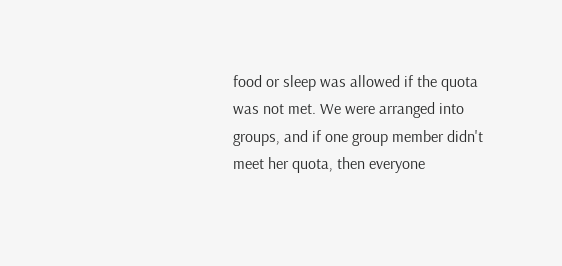food or sleep was allowed if the quota was not met. We were arranged into groups, and if one group member didn't meet her quota, then everyone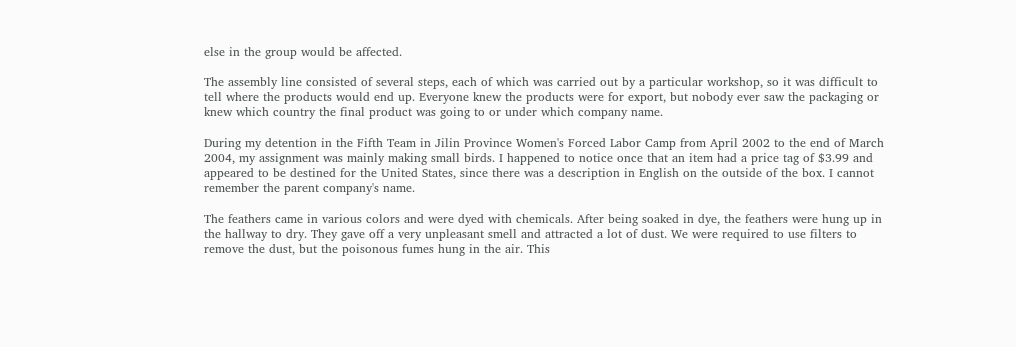else in the group would be affected.

The assembly line consisted of several steps, each of which was carried out by a particular workshop, so it was difficult to tell where the products would end up. Everyone knew the products were for export, but nobody ever saw the packaging or knew which country the final product was going to or under which company name.

During my detention in the Fifth Team in Jilin Province Women's Forced Labor Camp from April 2002 to the end of March 2004, my assignment was mainly making small birds. I happened to notice once that an item had a price tag of $3.99 and appeared to be destined for the United States, since there was a description in English on the outside of the box. I cannot remember the parent company's name.

The feathers came in various colors and were dyed with chemicals. After being soaked in dye, the feathers were hung up in the hallway to dry. They gave off a very unpleasant smell and attracted a lot of dust. We were required to use filters to remove the dust, but the poisonous fumes hung in the air. This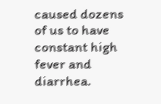caused dozens of us to have constant high fever and diarrhea.